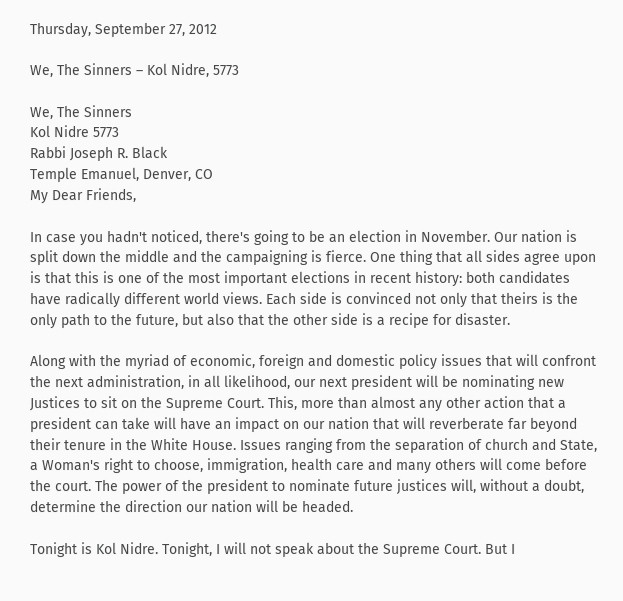Thursday, September 27, 2012

We, The Sinners – Kol Nidre, 5773

We, The Sinners
Kol Nidre 5773
Rabbi Joseph R. Black
Temple Emanuel, Denver, CO
My Dear Friends,

In case you hadn't noticed, there's going to be an election in November. Our nation is split down the middle and the campaigning is fierce. One thing that all sides agree upon is that this is one of the most important elections in recent history: both candidates have radically different world views. Each side is convinced not only that theirs is the only path to the future, but also that the other side is a recipe for disaster.

Along with the myriad of economic, foreign and domestic policy issues that will confront the next administration, in all likelihood, our next president will be nominating new Justices to sit on the Supreme Court. This, more than almost any other action that a president can take will have an impact on our nation that will reverberate far beyond their tenure in the White House. Issues ranging from the separation of church and State, a Woman's right to choose, immigration, health care and many others will come before the court. The power of the president to nominate future justices will, without a doubt, determine the direction our nation will be headed.

Tonight is Kol Nidre. Tonight, I will not speak about the Supreme Court. But I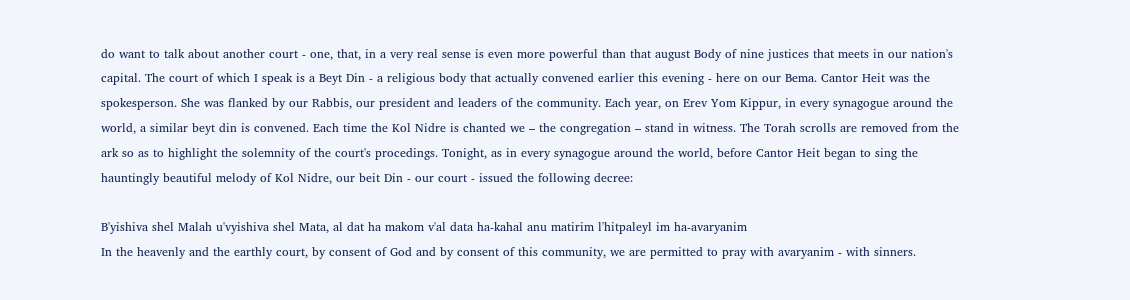do want to talk about another court - one, that, in a very real sense is even more powerful than that august Body of nine justices that meets in our nation's capital. The court of which I speak is a Beyt Din - a religious body that actually convened earlier this evening - here on our Bema. Cantor Heit was the spokesperson. She was flanked by our Rabbis, our president and leaders of the community. Each year, on Erev Yom Kippur, in every synagogue around the world, a similar beyt din is convened. Each time the Kol Nidre is chanted we – the congregation – stand in witness. The Torah scrolls are removed from the ark so as to highlight the solemnity of the court's procedings. Tonight, as in every synagogue around the world, before Cantor Heit began to sing the hauntingly beautiful melody of Kol Nidre, our beit Din - our court - issued the following decree:

B'yishiva shel Malah u'vyishiva shel Mata, al dat ha makom v'al data ha-kahal anu matirim l'hitpaleyl im ha-avaryanim
In the heavenly and the earthly court, by consent of God and by consent of this community, we are permitted to pray with avaryanim - with sinners.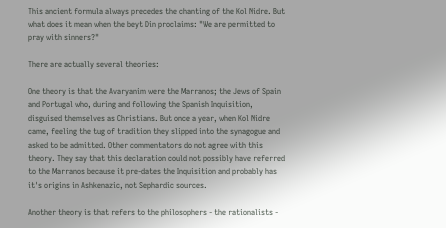This ancient formula always precedes the chanting of the Kol Nidre. But what does it mean when the beyt Din proclaims: "We are permitted to pray with sinners?"

There are actually several theories:

One theory is that the Avaryanim were the Marranos; the Jews of Spain and Portugal who, during and following the Spanish Inquisition, disguised themselves as Christians. But once a year, when Kol Nidre came, feeling the tug of tradition they slipped into the synagogue and asked to be admitted. Other commentators do not agree with this theory. They say that this declaration could not possibly have referred to the Marranos because it pre-dates the Inquisition and probably has it's origins in Ashkenazic, not Sephardic sources.

Another theory is that refers to the philosophers - the rationalists -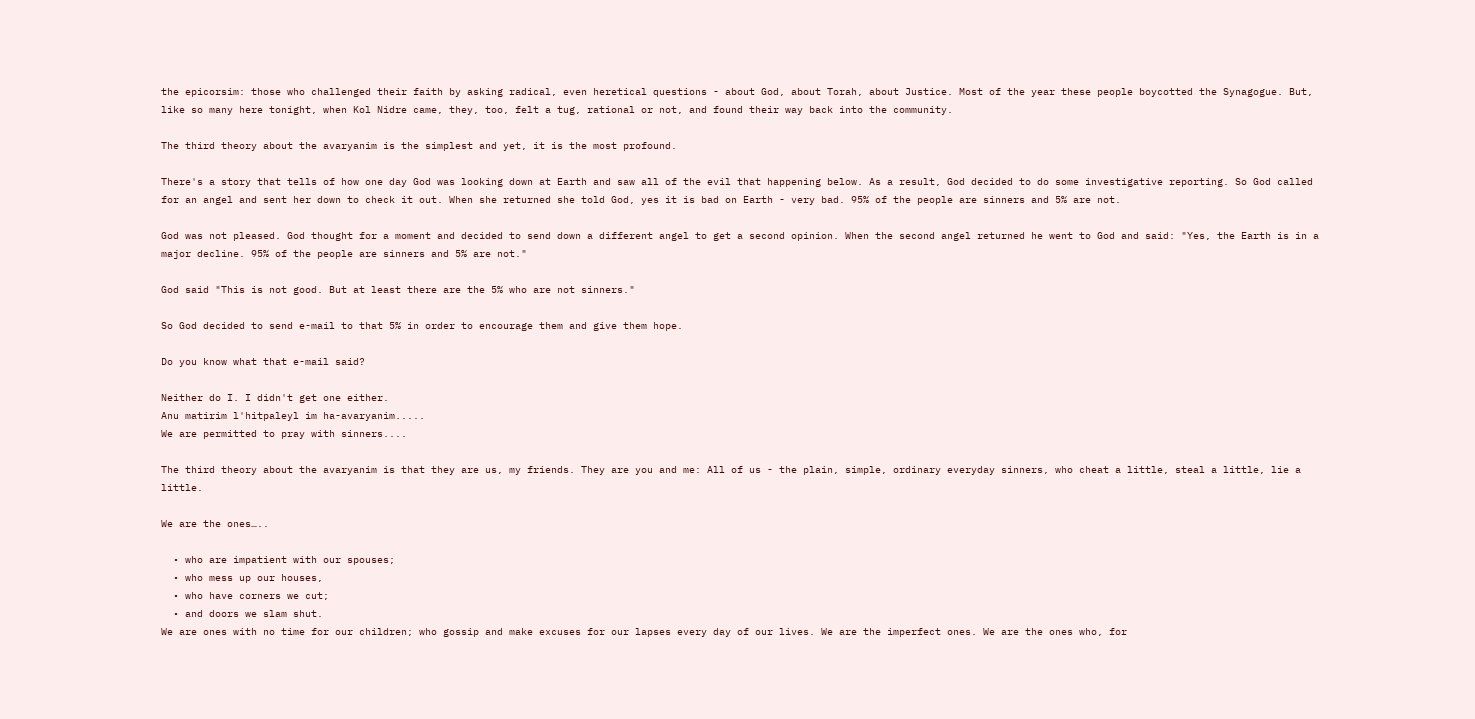the epicorsim: those who challenged their faith by asking radical, even heretical questions - about God, about Torah, about Justice. Most of the year these people boycotted the Synagogue. But, like so many here tonight, when Kol Nidre came, they, too, felt a tug, rational or not, and found their way back into the community.

The third theory about the avaryanim is the simplest and yet, it is the most profound.

There's a story that tells of how one day God was looking down at Earth and saw all of the evil that happening below. As a result, God decided to do some investigative reporting. So God called for an angel and sent her down to check it out. When she returned she told God, yes it is bad on Earth - very bad. 95% of the people are sinners and 5% are not.

God was not pleased. God thought for a moment and decided to send down a different angel to get a second opinion. When the second angel returned he went to God and said: "Yes, the Earth is in a major decline. 95% of the people are sinners and 5% are not."

God said "This is not good. But at least there are the 5% who are not sinners."

So God decided to send e-mail to that 5% in order to encourage them and give them hope.

Do you know what that e-mail said?

Neither do I. I didn't get one either.
Anu matirim l'hitpaleyl im ha-avaryanim.....
We are permitted to pray with sinners....

The third theory about the avaryanim is that they are us, my friends. They are you and me: All of us - the plain, simple, ordinary everyday sinners, who cheat a little, steal a little, lie a little.

We are the ones…..

  • who are impatient with our spouses;
  • who mess up our houses,
  • who have corners we cut;
  • and doors we slam shut.
We are ones with no time for our children; who gossip and make excuses for our lapses every day of our lives. We are the imperfect ones. We are the ones who, for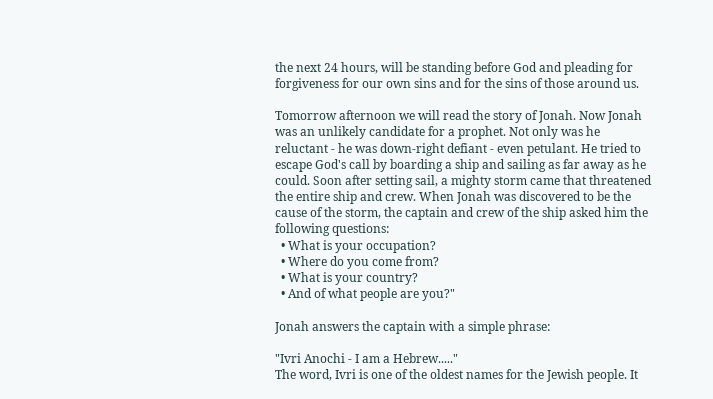the next 24 hours, will be standing before God and pleading for forgiveness for our own sins and for the sins of those around us.

Tomorrow afternoon we will read the story of Jonah. Now Jonah was an unlikely candidate for a prophet. Not only was he reluctant - he was down-right defiant - even petulant. He tried to escape God's call by boarding a ship and sailing as far away as he could. Soon after setting sail, a mighty storm came that threatened the entire ship and crew. When Jonah was discovered to be the cause of the storm, the captain and crew of the ship asked him the following questions:
  • What is your occupation?
  • Where do you come from?
  • What is your country?
  • And of what people are you?"

Jonah answers the captain with a simple phrase:

"Ivri Anochi - I am a Hebrew....."
The word, Ivri is one of the oldest names for the Jewish people. It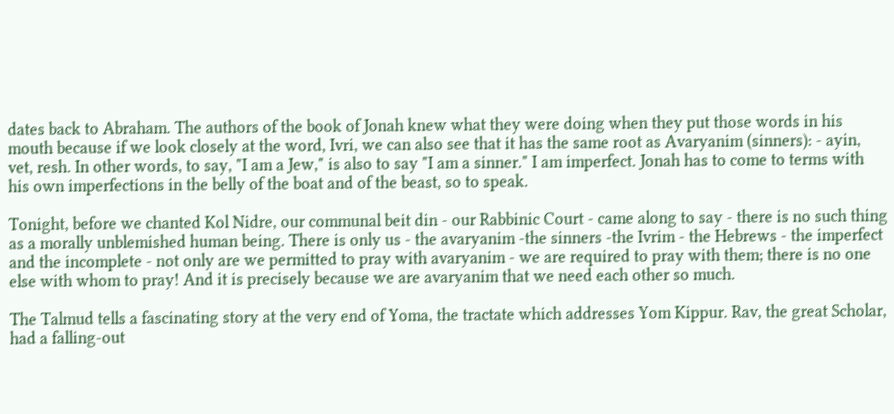dates back to Abraham. The authors of the book of Jonah knew what they were doing when they put those words in his mouth because if we look closely at the word, Ivri, we can also see that it has the same root as Avaryanim (sinners): - ayin, vet, resh. In other words, to say, "I am a Jew," is also to say "I am a sinner." I am imperfect. Jonah has to come to terms with his own imperfections in the belly of the boat and of the beast, so to speak.

Tonight, before we chanted Kol Nidre, our communal beit din - our Rabbinic Court - came along to say - there is no such thing as a morally unblemished human being. There is only us - the avaryanim -the sinners -the Ivrim - the Hebrews - the imperfect and the incomplete - not only are we permitted to pray with avaryanim - we are required to pray with them; there is no one else with whom to pray! And it is precisely because we are avaryanim that we need each other so much.

The Talmud tells a fascinating story at the very end of Yoma, the tractate which addresses Yom Kippur. Rav, the great Scholar, had a falling-out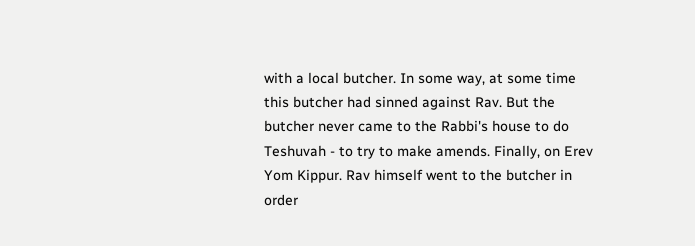with a local butcher. In some way, at some time this butcher had sinned against Rav. But the butcher never came to the Rabbi's house to do Teshuvah - to try to make amends. Finally, on Erev Yom Kippur. Rav himself went to the butcher in order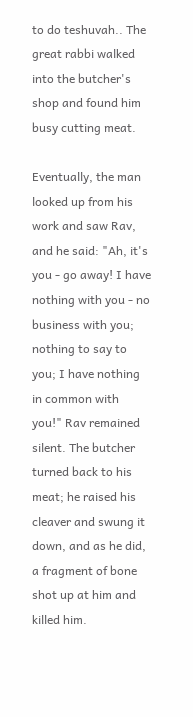to do teshuvah.. The great rabbi walked into the butcher's shop and found him busy cutting meat.

Eventually, the man looked up from his work and saw Rav, and he said: "Ah, it's you - go away! I have nothing with you - no business with you; nothing to say to you; I have nothing in common with you!" Rav remained silent. The butcher turned back to his meat; he raised his cleaver and swung it down, and as he did, a fragment of bone shot up at him and killed him.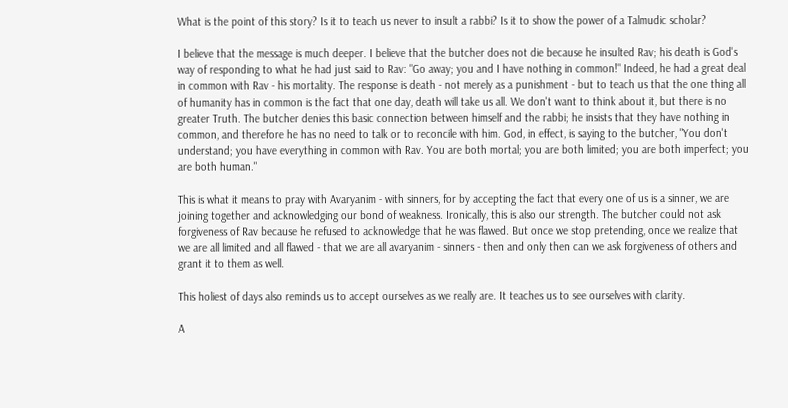What is the point of this story? Is it to teach us never to insult a rabbi? Is it to show the power of a Talmudic scholar?

I believe that the message is much deeper. I believe that the butcher does not die because he insulted Rav; his death is God's way of responding to what he had just said to Rav: "Go away; you and I have nothing in common!" Indeed, he had a great deal in common with Rav - his mortality. The response is death - not merely as a punishment - but to teach us that the one thing all of humanity has in common is the fact that one day, death will take us all. We don't want to think about it, but there is no greater Truth. The butcher denies this basic connection between himself and the rabbi; he insists that they have nothing in common, and therefore he has no need to talk or to reconcile with him. God, in effect, is saying to the butcher, "You don't understand; you have everything in common with Rav. You are both mortal; you are both limited; you are both imperfect; you are both human."

This is what it means to pray with Avaryanim - with sinners, for by accepting the fact that every one of us is a sinner, we are joining together and acknowledging our bond of weakness. Ironically, this is also our strength. The butcher could not ask forgiveness of Rav because he refused to acknowledge that he was flawed. But once we stop pretending, once we realize that we are all limited and all flawed - that we are all avaryanim - sinners - then and only then can we ask forgiveness of others and grant it to them as well.

This holiest of days also reminds us to accept ourselves as we really are. It teaches us to see ourselves with clarity.

A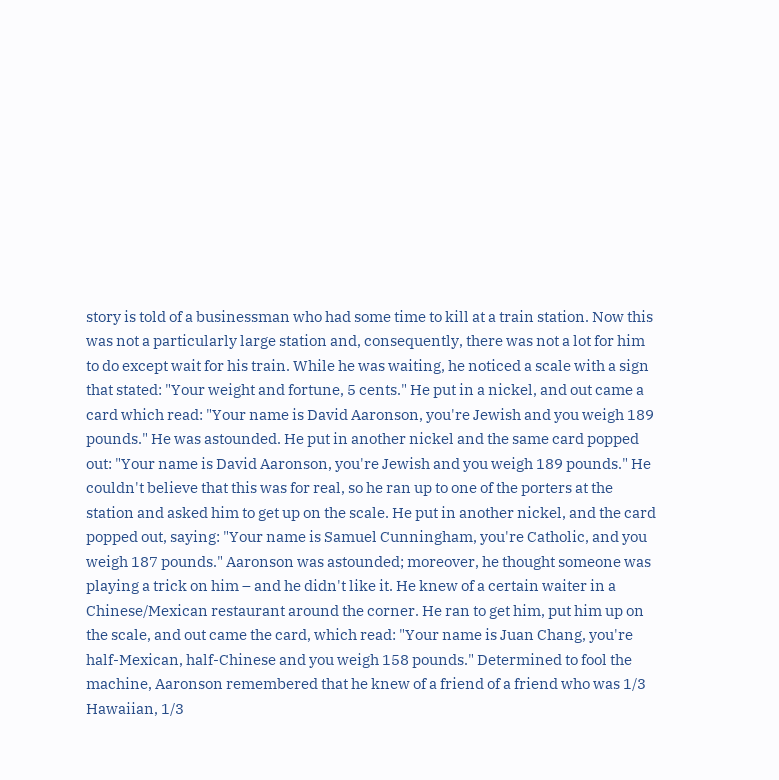story is told of a businessman who had some time to kill at a train station. Now this was not a particularly large station and, consequently, there was not a lot for him to do except wait for his train. While he was waiting, he noticed a scale with a sign that stated: "Your weight and fortune, 5 cents." He put in a nickel, and out came a card which read: "Your name is David Aaronson, you're Jewish and you weigh 189 pounds." He was astounded. He put in another nickel and the same card popped out: "Your name is David Aaronson, you're Jewish and you weigh 189 pounds." He couldn't believe that this was for real, so he ran up to one of the porters at the station and asked him to get up on the scale. He put in another nickel, and the card popped out, saying: "Your name is Samuel Cunningham, you're Catholic, and you weigh 187 pounds." Aaronson was astounded; moreover, he thought someone was playing a trick on him – and he didn't like it. He knew of a certain waiter in a Chinese/Mexican restaurant around the corner. He ran to get him, put him up on the scale, and out came the card, which read: "Your name is Juan Chang, you're half-Mexican, half-Chinese and you weigh 158 pounds." Determined to fool the machine, Aaronson remembered that he knew of a friend of a friend who was 1/3 Hawaiian, 1/3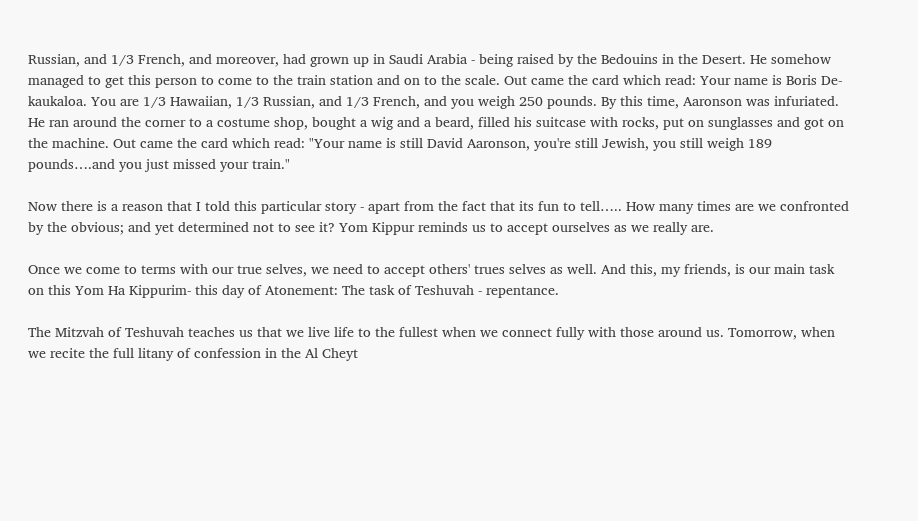Russian, and 1/3 French, and moreover, had grown up in Saudi Arabia - being raised by the Bedouins in the Desert. He somehow managed to get this person to come to the train station and on to the scale. Out came the card which read: Your name is Boris De-kaukaloa. You are 1/3 Hawaiian, 1/3 Russian, and 1/3 French, and you weigh 250 pounds. By this time, Aaronson was infuriated. He ran around the corner to a costume shop, bought a wig and a beard, filled his suitcase with rocks, put on sunglasses and got on the machine. Out came the card which read: "Your name is still David Aaronson, you're still Jewish, you still weigh 189 pounds….and you just missed your train."

Now there is a reason that I told this particular story - apart from the fact that its fun to tell….. How many times are we confronted by the obvious; and yet determined not to see it? Yom Kippur reminds us to accept ourselves as we really are.

Once we come to terms with our true selves, we need to accept others' trues selves as well. And this, my friends, is our main task on this Yom Ha Kippurim- this day of Atonement: The task of Teshuvah - repentance.

The Mitzvah of Teshuvah teaches us that we live life to the fullest when we connect fully with those around us. Tomorrow, when we recite the full litany of confession in the Al Cheyt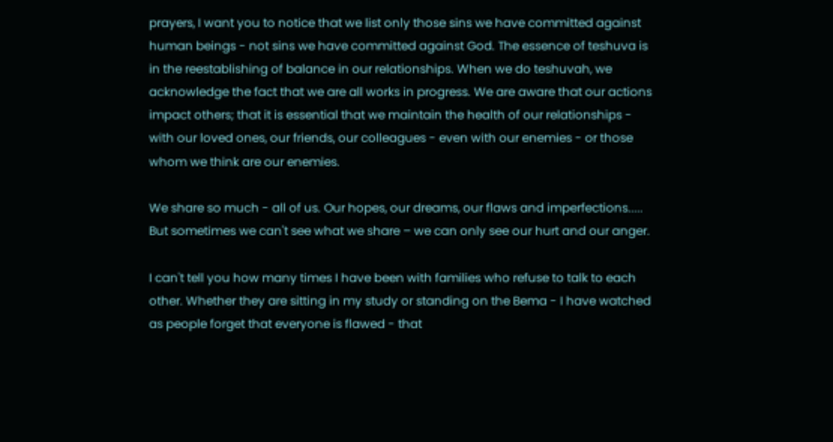prayers, I want you to notice that we list only those sins we have committed against human beings - not sins we have committed against God. The essence of teshuva is in the reestablishing of balance in our relationships. When we do teshuvah, we acknowledge the fact that we are all works in progress. We are aware that our actions impact others; that it is essential that we maintain the health of our relationships - with our loved ones, our friends, our colleagues - even with our enemies - or those whom we think are our enemies.

We share so much - all of us. Our hopes, our dreams, our flaws and imperfections..... But sometimes we can't see what we share – we can only see our hurt and our anger.

I can't tell you how many times I have been with families who refuse to talk to each other. Whether they are sitting in my study or standing on the Bema - I have watched as people forget that everyone is flawed - that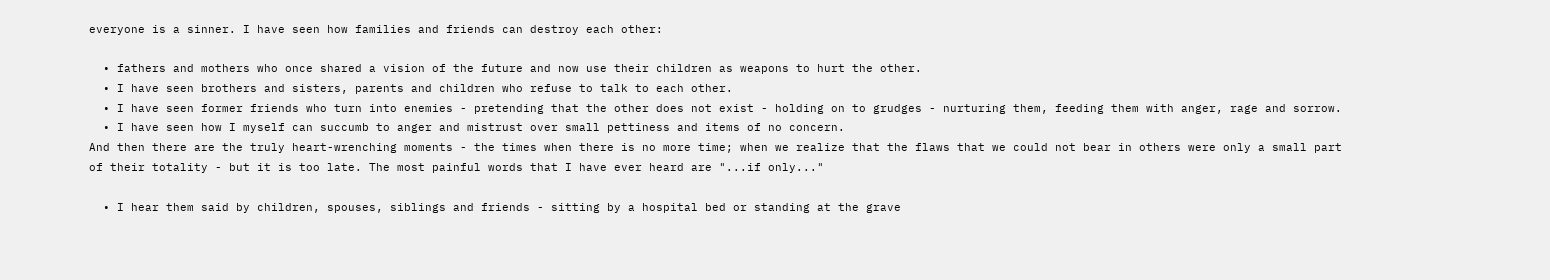everyone is a sinner. I have seen how families and friends can destroy each other:

  • fathers and mothers who once shared a vision of the future and now use their children as weapons to hurt the other.
  • I have seen brothers and sisters, parents and children who refuse to talk to each other.
  • I have seen former friends who turn into enemies - pretending that the other does not exist - holding on to grudges - nurturing them, feeding them with anger, rage and sorrow.
  • I have seen how I myself can succumb to anger and mistrust over small pettiness and items of no concern.
And then there are the truly heart-wrenching moments - the times when there is no more time; when we realize that the flaws that we could not bear in others were only a small part of their totality - but it is too late. The most painful words that I have ever heard are "...if only..."

  • I hear them said by children, spouses, siblings and friends - sitting by a hospital bed or standing at the grave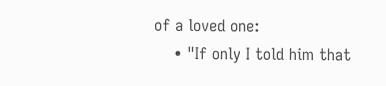of a loved one:
    • "If only I told him that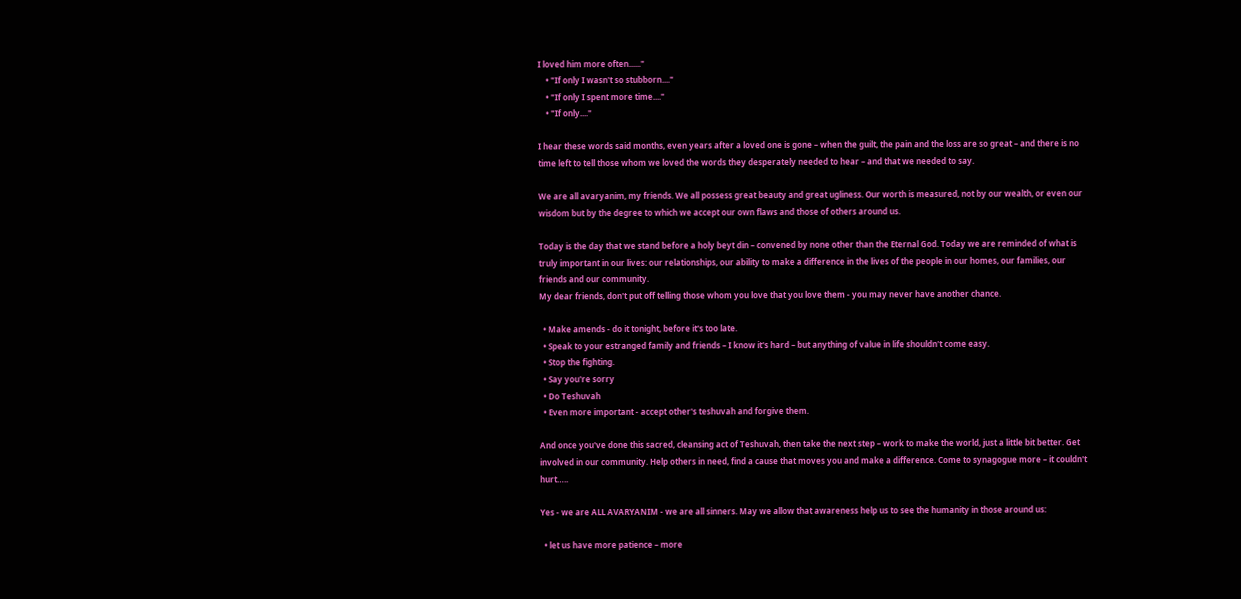I loved him more often......"
    • "If only I wasn't so stubborn...."
    • "If only I spent more time...."
    • "If only...."

I hear these words said months, even years after a loved one is gone – when the guilt, the pain and the loss are so great – and there is no time left to tell those whom we loved the words they desperately needed to hear – and that we needed to say.

We are all avaryanim, my friends. We all possess great beauty and great ugliness. Our worth is measured, not by our wealth, or even our wisdom but by the degree to which we accept our own flaws and those of others around us.

Today is the day that we stand before a holy beyt din – convened by none other than the Eternal God. Today we are reminded of what is truly important in our lives: our relationships, our ability to make a difference in the lives of the people in our homes, our families, our friends and our community.
My dear friends, don't put off telling those whom you love that you love them - you may never have another chance.

  • Make amends - do it tonight, before it's too late.
  • Speak to your estranged family and friends – I know it's hard – but anything of value in life shouldn't come easy.
  • Stop the fighting.
  • Say you're sorry
  • Do Teshuvah
  • Even more important - accept other's teshuvah and forgive them.

And once you've done this sacred, cleansing act of Teshuvah, then take the next step – work to make the world, just a little bit better. Get involved in our community. Help others in need, find a cause that moves you and make a difference. Come to synagogue more – it couldn't hurt…..

Yes - we are ALL AVARYANIM - we are all sinners. May we allow that awareness help us to see the humanity in those around us:

  • let us have more patience – more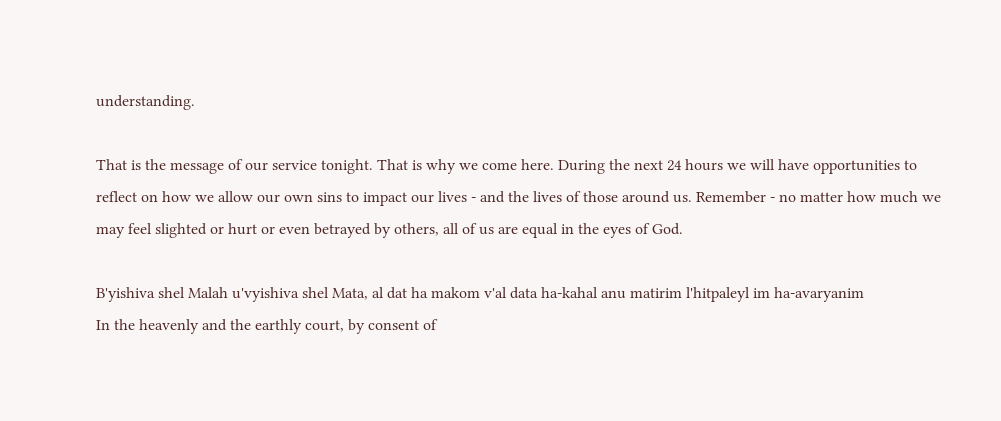understanding.

That is the message of our service tonight. That is why we come here. During the next 24 hours we will have opportunities to reflect on how we allow our own sins to impact our lives - and the lives of those around us. Remember - no matter how much we may feel slighted or hurt or even betrayed by others, all of us are equal in the eyes of God.

B'yishiva shel Malah u'vyishiva shel Mata, al dat ha makom v'al data ha-kahal anu matirim l'hitpaleyl im ha-avaryanim
In the heavenly and the earthly court, by consent of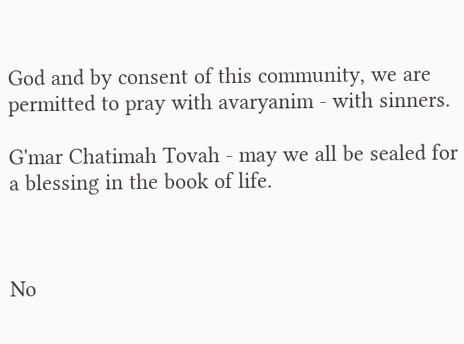God and by consent of this community, we are permitted to pray with avaryanim - with sinners.

G'mar Chatimah Tovah - may we all be sealed for a blessing in the book of life.



No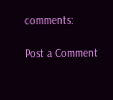comments:

Post a Comment